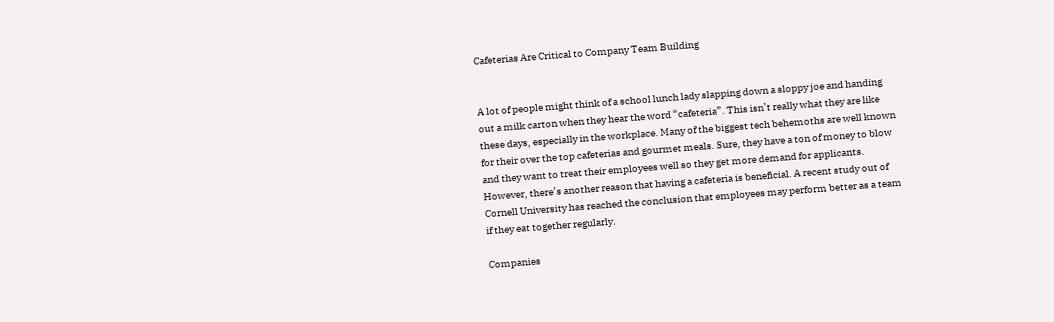Cafeterias Are Critical to Company Team Building


A lot of people might think of a school lunch lady slapping down a sloppy joe and handing out a milk carton when they hear the word “cafeteria”. This isn’t really what they are like these days, especially in the workplace. Many of the biggest tech behemoths are well known for their over the top cafeterias and gourmet meals. Sure, they have a ton of money to blow and they want to treat their employees well so they get more demand for applicants. However, there’s another reason that having a cafeteria is beneficial. A recent study out of Cornell University has reached the conclusion that employees may perform better as a team if they eat together regularly.

Companies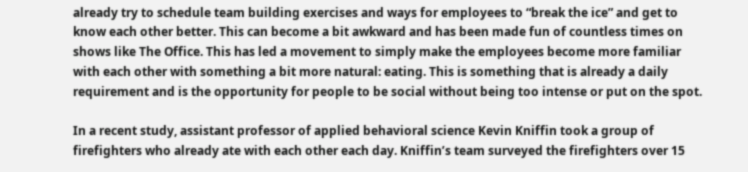already try to schedule team building exercises and ways for employees to “break the ice” and get to know each other better. This can become a bit awkward and has been made fun of countless times on shows like The Office. This has led a movement to simply make the employees become more familiar with each other with something a bit more natural: eating. This is something that is already a daily requirement and is the opportunity for people to be social without being too intense or put on the spot.

In a recent study, assistant professor of applied behavioral science Kevin Kniffin took a group of firefighters who already ate with each other each day. Kniffin’s team surveyed the firefighters over 15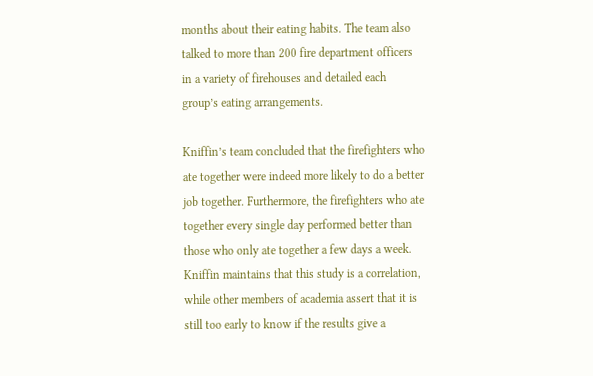months about their eating habits. The team also talked to more than 200 fire department officers in a variety of firehouses and detailed each group’s eating arrangements.

Kniffin’s team concluded that the firefighters who ate together were indeed more likely to do a better job together. Furthermore, the firefighters who ate together every single day performed better than those who only ate together a few days a week. Kniffin maintains that this study is a correlation, while other members of academia assert that it is still too early to know if the results give a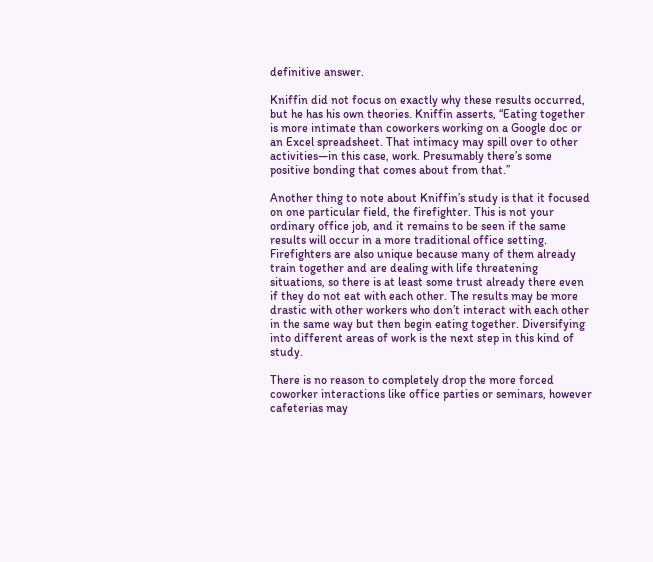definitive answer.

Kniffin did not focus on exactly why these results occurred, but he has his own theories. Kniffin asserts, “Eating together is more intimate than coworkers working on a Google doc or an Excel spreadsheet. That intimacy may spill over to other activities—in this case, work. Presumably there’s some positive bonding that comes about from that.”

Another thing to note about Kniffin’s study is that it focused on one particular field, the firefighter. This is not your ordinary office job, and it remains to be seen if the same results will occur in a more traditional office setting. Firefighters are also unique because many of them already train together and are dealing with life threatening situations, so there is at least some trust already there even if they do not eat with each other. The results may be more drastic with other workers who don’t interact with each other in the same way but then begin eating together. Diversifying into different areas of work is the next step in this kind of study.

There is no reason to completely drop the more forced coworker interactions like office parties or seminars, however cafeterias may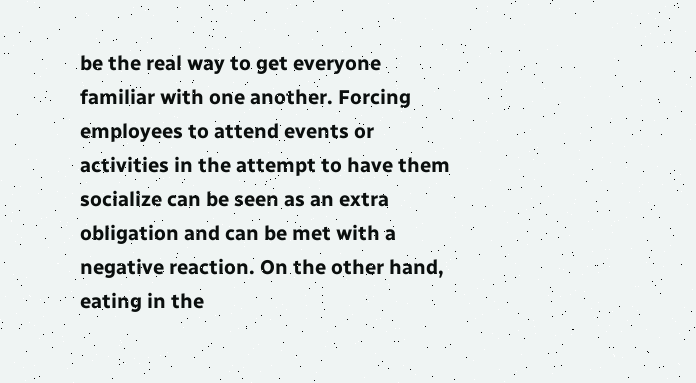be the real way to get everyone familiar with one another. Forcing employees to attend events or activities in the attempt to have them socialize can be seen as an extra obligation and can be met with a negative reaction. On the other hand, eating in the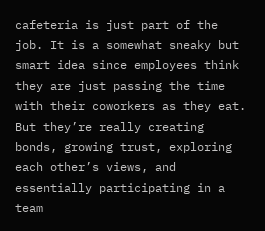cafeteria is just part of the job. It is a somewhat sneaky but smart idea since employees think they are just passing the time with their coworkers as they eat. But they’re really creating bonds, growing trust, exploring each other’s views, and essentially participating in a team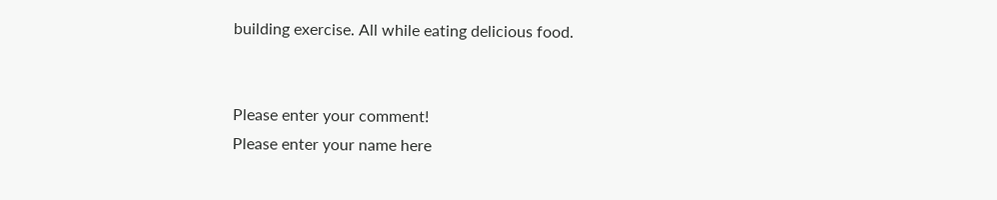building exercise. All while eating delicious food.


Please enter your comment!
Please enter your name here